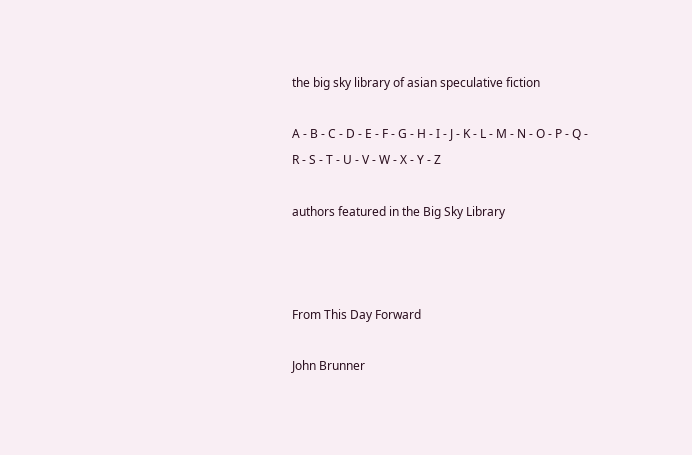the big sky library of asian speculative fiction

A - B - C - D - E - F - G - H - I - J - K - L - M - N - O - P - Q - R - S - T - U - V - W - X - Y - Z

authors featured in the Big Sky Library



From This Day Forward

John Brunner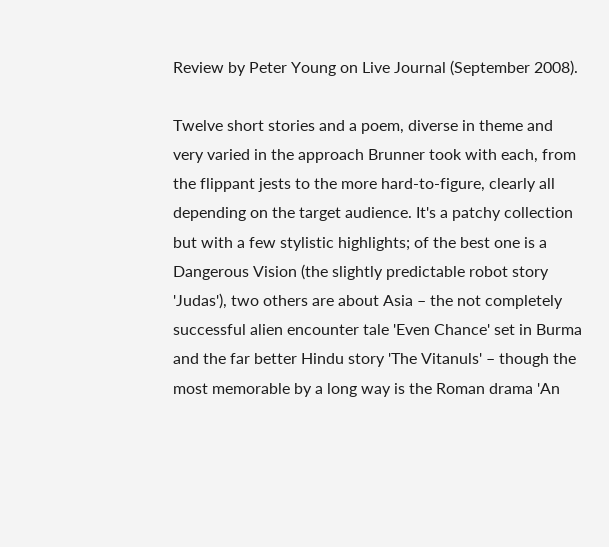Review by Peter Young on Live Journal (September 2008).

Twelve short stories and a poem, diverse in theme and very varied in the approach Brunner took with each, from the flippant jests to the more hard-to-figure, clearly all depending on the target audience. It's a patchy collection but with a few stylistic highlights; of the best one is a Dangerous Vision (the slightly predictable robot story 'Judas'), two others are about Asia – the not completely successful alien encounter tale 'Even Chance' set in Burma and the far better Hindu story 'The Vitanuls' – though the most memorable by a long way is the Roman drama 'An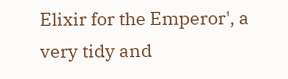Elixir for the Emperor', a very tidy and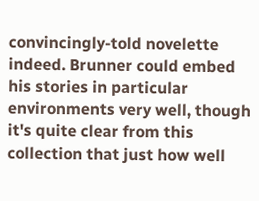convincingly-told novelette indeed. Brunner could embed his stories in particular environments very well, though it's quite clear from this collection that just how well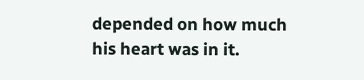depended on how much his heart was in it.